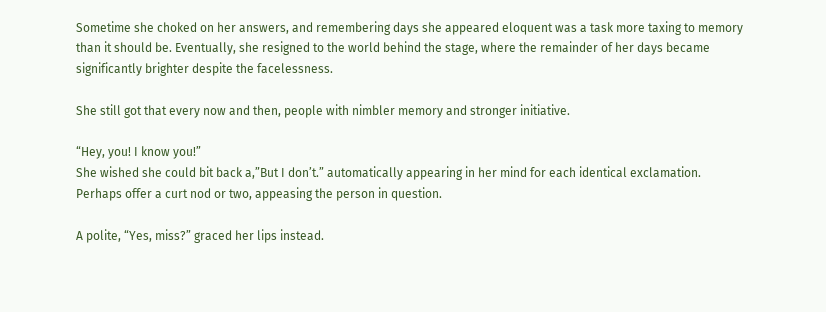Sometime she choked on her answers, and remembering days she appeared eloquent was a task more taxing to memory than it should be. Eventually, she resigned to the world behind the stage, where the remainder of her days became significantly brighter despite the facelessness.

She still got that every now and then, people with nimbler memory and stronger initiative.

“Hey, you! I know you!”
She wished she could bit back a,”But I don’t.” automatically appearing in her mind for each identical exclamation. Perhaps offer a curt nod or two, appeasing the person in question.

A polite, “Yes, miss?” graced her lips instead.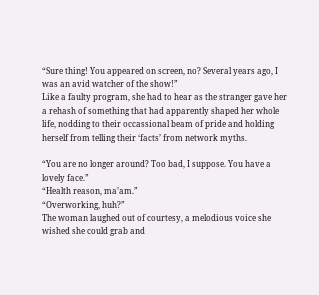“Sure thing! You appeared on screen, no? Several years ago, I was an avid watcher of the show!”
Like a faulty program, she had to hear as the stranger gave her a rehash of something that had apparently shaped her whole life, nodding to their occassional beam of pride and holding herself from telling their ‘facts’ from network myths.

“You are no longer around? Too bad, I suppose. You have a lovely face.”
“Health reason, ma’am.”
“Overworking, huh?”
The woman laughed out of courtesy, a melodious voice she wished she could grab and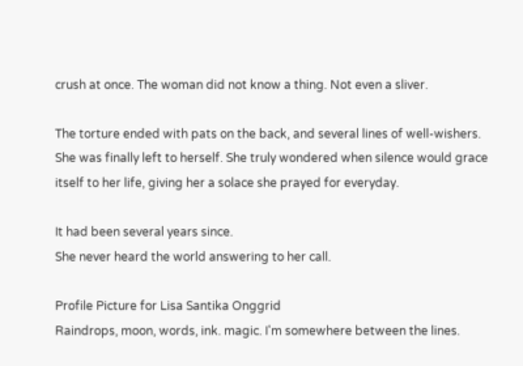crush at once. The woman did not know a thing. Not even a sliver.

The torture ended with pats on the back, and several lines of well-wishers.
She was finally left to herself. She truly wondered when silence would grace itself to her life, giving her a solace she prayed for everyday.

It had been several years since.
She never heard the world answering to her call.

Profile Picture for Lisa Santika Onggrid
Raindrops, moon, words, ink. magic. I'm somewhere between the lines.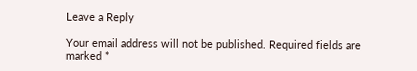Leave a Reply

Your email address will not be published. Required fields are marked *